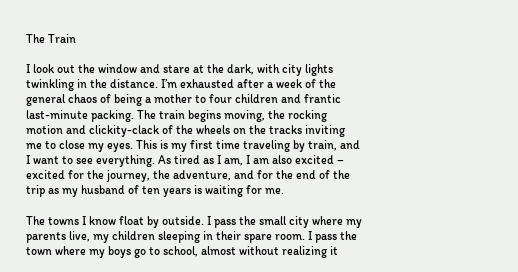The Train

I look out the window and stare at the dark, with city lights twinkling in the distance. I’m exhausted after a week of the general chaos of being a mother to four children and frantic last-minute packing. The train begins moving, the rocking motion and clickity-clack of the wheels on the tracks inviting me to close my eyes. This is my first time traveling by train, and I want to see everything. As tired as I am, I am also excited – excited for the journey, the adventure, and for the end of the trip as my husband of ten years is waiting for me.

The towns I know float by outside. I pass the small city where my parents live, my children sleeping in their spare room. I pass the town where my boys go to school, almost without realizing it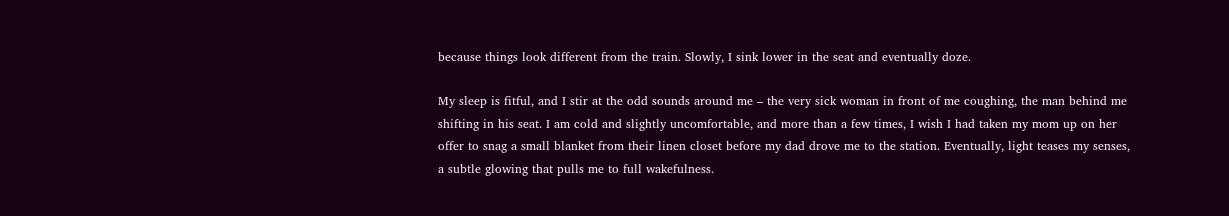because things look different from the train. Slowly, I sink lower in the seat and eventually doze.

My sleep is fitful, and I stir at the odd sounds around me – the very sick woman in front of me coughing, the man behind me shifting in his seat. I am cold and slightly uncomfortable, and more than a few times, I wish I had taken my mom up on her offer to snag a small blanket from their linen closet before my dad drove me to the station. Eventually, light teases my senses, a subtle glowing that pulls me to full wakefulness.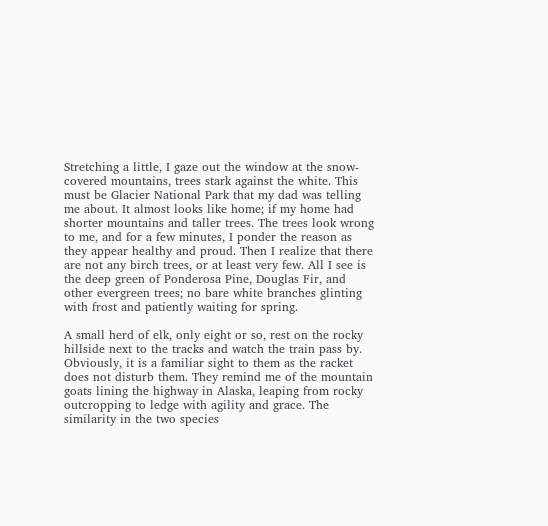Stretching a little, I gaze out the window at the snow-covered mountains, trees stark against the white. This must be Glacier National Park that my dad was telling me about. It almost looks like home; if my home had shorter mountains and taller trees. The trees look wrong to me, and for a few minutes, I ponder the reason as they appear healthy and proud. Then I realize that there are not any birch trees, or at least very few. All I see is the deep green of Ponderosa Pine, Douglas Fir, and other evergreen trees; no bare white branches glinting with frost and patiently waiting for spring.

A small herd of elk, only eight or so, rest on the rocky hillside next to the tracks and watch the train pass by. Obviously, it is a familiar sight to them as the racket does not disturb them. They remind me of the mountain goats lining the highway in Alaska, leaping from rocky outcropping to ledge with agility and grace. The similarity in the two species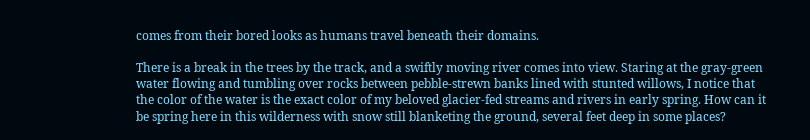comes from their bored looks as humans travel beneath their domains.

There is a break in the trees by the track, and a swiftly moving river comes into view. Staring at the gray-green water flowing and tumbling over rocks between pebble-strewn banks lined with stunted willows, I notice that the color of the water is the exact color of my beloved glacier-fed streams and rivers in early spring. How can it be spring here in this wilderness with snow still blanketing the ground, several feet deep in some places?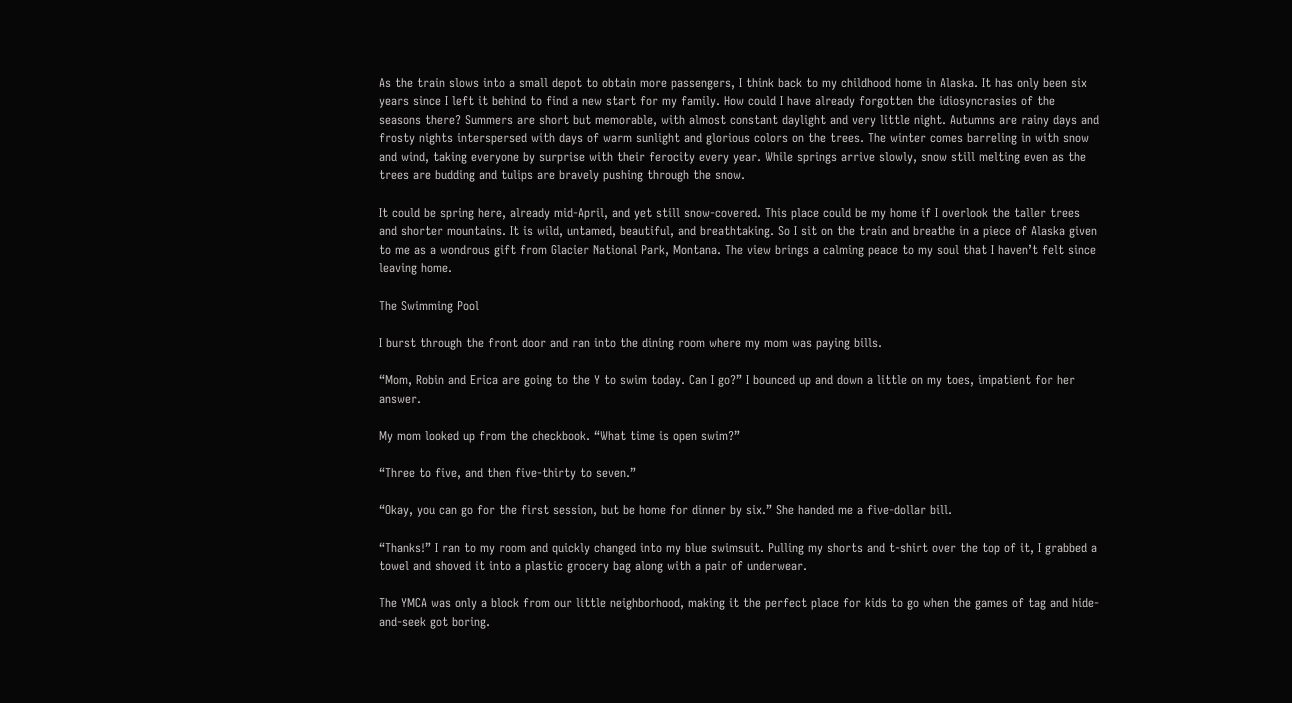As the train slows into a small depot to obtain more passengers, I think back to my childhood home in Alaska. It has only been six years since I left it behind to find a new start for my family. How could I have already forgotten the idiosyncrasies of the seasons there? Summers are short but memorable, with almost constant daylight and very little night. Autumns are rainy days and frosty nights interspersed with days of warm sunlight and glorious colors on the trees. The winter comes barreling in with snow and wind, taking everyone by surprise with their ferocity every year. While springs arrive slowly, snow still melting even as the trees are budding and tulips are bravely pushing through the snow.

It could be spring here, already mid-April, and yet still snow-covered. This place could be my home if I overlook the taller trees and shorter mountains. It is wild, untamed, beautiful, and breathtaking. So I sit on the train and breathe in a piece of Alaska given to me as a wondrous gift from Glacier National Park, Montana. The view brings a calming peace to my soul that I haven’t felt since leaving home.

The Swimming Pool

I burst through the front door and ran into the dining room where my mom was paying bills.

“Mom, Robin and Erica are going to the Y to swim today. Can I go?” I bounced up and down a little on my toes, impatient for her answer.

My mom looked up from the checkbook. “What time is open swim?”

“Three to five, and then five-thirty to seven.”

“Okay, you can go for the first session, but be home for dinner by six.” She handed me a five-dollar bill.

“Thanks!” I ran to my room and quickly changed into my blue swimsuit. Pulling my shorts and t-shirt over the top of it, I grabbed a towel and shoved it into a plastic grocery bag along with a pair of underwear.

The YMCA was only a block from our little neighborhood, making it the perfect place for kids to go when the games of tag and hide-and-seek got boring.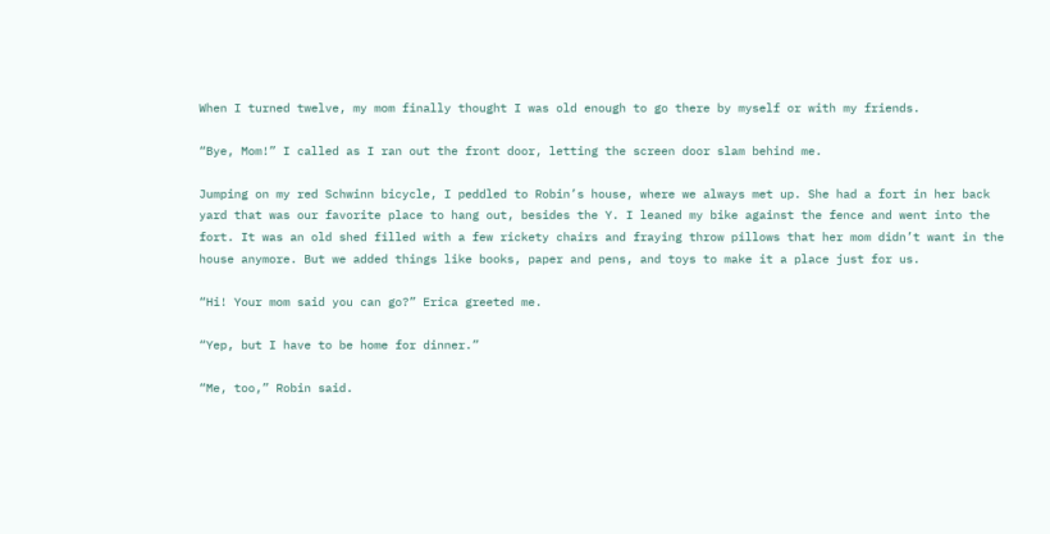When I turned twelve, my mom finally thought I was old enough to go there by myself or with my friends.

“Bye, Mom!” I called as I ran out the front door, letting the screen door slam behind me.

Jumping on my red Schwinn bicycle, I peddled to Robin’s house, where we always met up. She had a fort in her back yard that was our favorite place to hang out, besides the Y. I leaned my bike against the fence and went into the fort. It was an old shed filled with a few rickety chairs and fraying throw pillows that her mom didn’t want in the house anymore. But we added things like books, paper and pens, and toys to make it a place just for us.

“Hi! Your mom said you can go?” Erica greeted me.

“Yep, but I have to be home for dinner.”

“Me, too,” Robin said.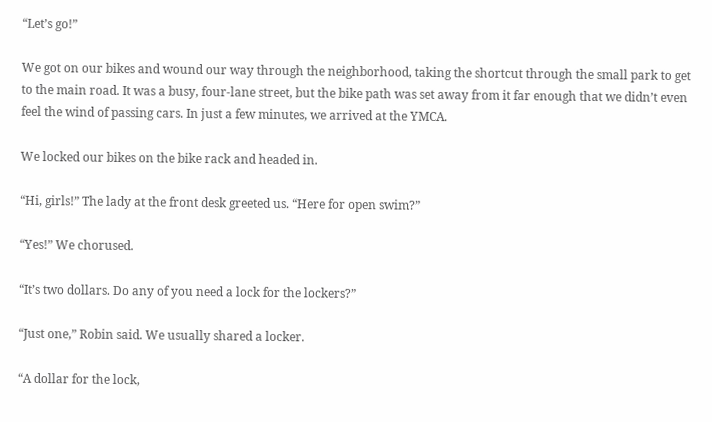“Let’s go!”

We got on our bikes and wound our way through the neighborhood, taking the shortcut through the small park to get to the main road. It was a busy, four-lane street, but the bike path was set away from it far enough that we didn’t even feel the wind of passing cars. In just a few minutes, we arrived at the YMCA.

We locked our bikes on the bike rack and headed in.

“Hi, girls!” The lady at the front desk greeted us. “Here for open swim?”

“Yes!” We chorused.

“It’s two dollars. Do any of you need a lock for the lockers?”

“Just one,” Robin said. We usually shared a locker.

“A dollar for the lock,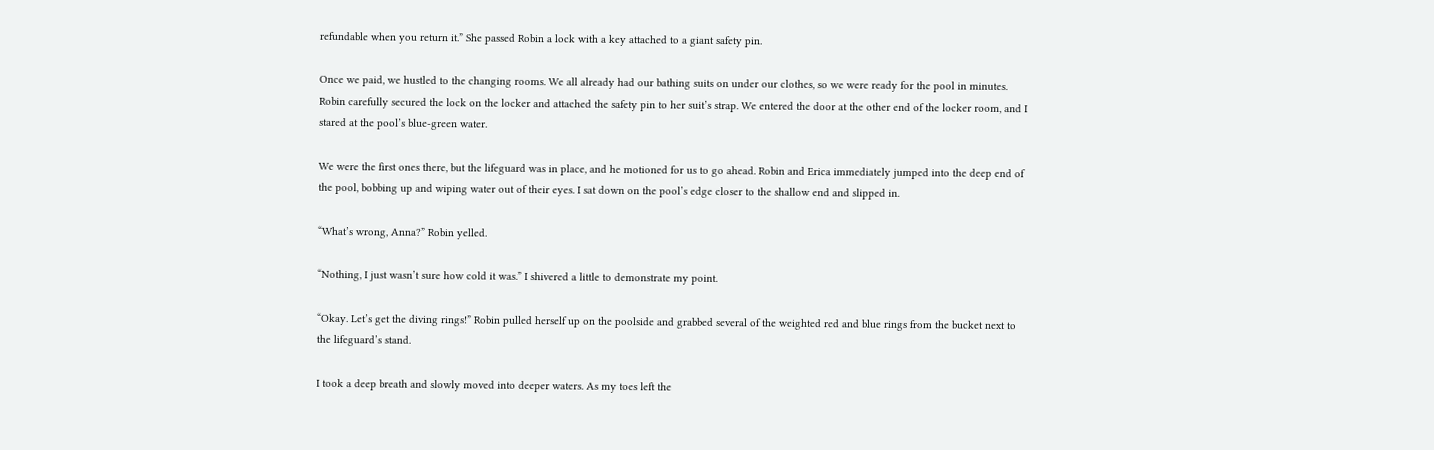refundable when you return it.” She passed Robin a lock with a key attached to a giant safety pin.

Once we paid, we hustled to the changing rooms. We all already had our bathing suits on under our clothes, so we were ready for the pool in minutes. Robin carefully secured the lock on the locker and attached the safety pin to her suit’s strap. We entered the door at the other end of the locker room, and I stared at the pool’s blue-green water.

We were the first ones there, but the lifeguard was in place, and he motioned for us to go ahead. Robin and Erica immediately jumped into the deep end of the pool, bobbing up and wiping water out of their eyes. I sat down on the pool’s edge closer to the shallow end and slipped in.

“What’s wrong, Anna?” Robin yelled.

“Nothing, I just wasn’t sure how cold it was.” I shivered a little to demonstrate my point.

“Okay. Let’s get the diving rings!” Robin pulled herself up on the poolside and grabbed several of the weighted red and blue rings from the bucket next to the lifeguard’s stand.

I took a deep breath and slowly moved into deeper waters. As my toes left the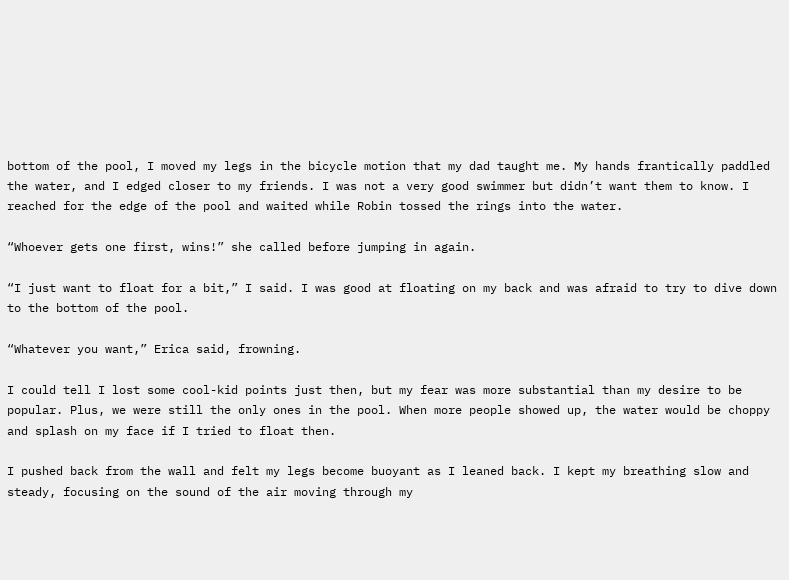bottom of the pool, I moved my legs in the bicycle motion that my dad taught me. My hands frantically paddled the water, and I edged closer to my friends. I was not a very good swimmer but didn’t want them to know. I reached for the edge of the pool and waited while Robin tossed the rings into the water.

“Whoever gets one first, wins!” she called before jumping in again.

“I just want to float for a bit,” I said. I was good at floating on my back and was afraid to try to dive down to the bottom of the pool.

“Whatever you want,” Erica said, frowning.

I could tell I lost some cool-kid points just then, but my fear was more substantial than my desire to be popular. Plus, we were still the only ones in the pool. When more people showed up, the water would be choppy and splash on my face if I tried to float then.

I pushed back from the wall and felt my legs become buoyant as I leaned back. I kept my breathing slow and steady, focusing on the sound of the air moving through my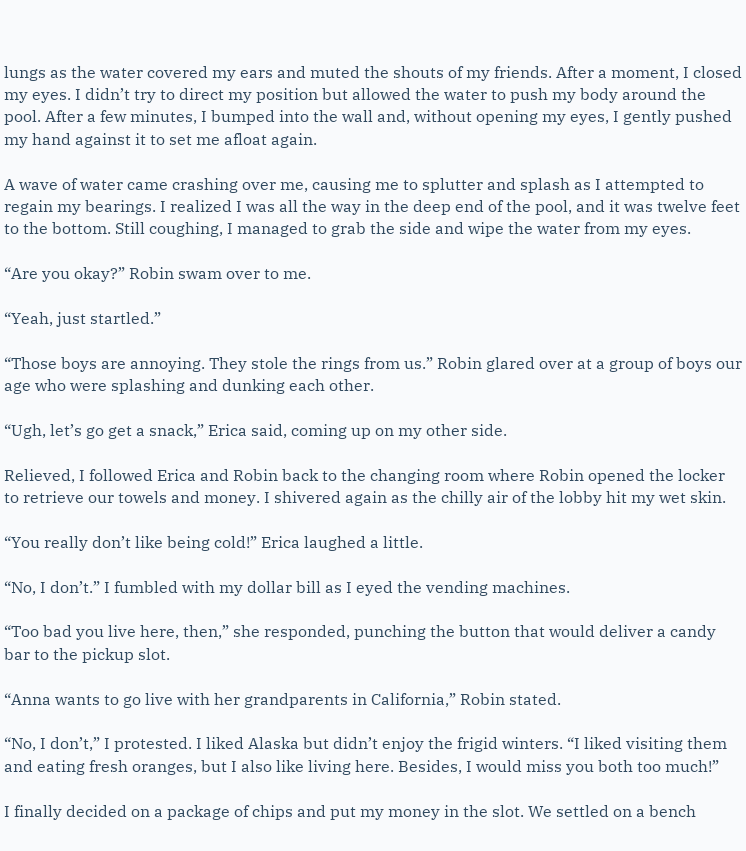lungs as the water covered my ears and muted the shouts of my friends. After a moment, I closed my eyes. I didn’t try to direct my position but allowed the water to push my body around the pool. After a few minutes, I bumped into the wall and, without opening my eyes, I gently pushed my hand against it to set me afloat again.

A wave of water came crashing over me, causing me to splutter and splash as I attempted to regain my bearings. I realized I was all the way in the deep end of the pool, and it was twelve feet to the bottom. Still coughing, I managed to grab the side and wipe the water from my eyes.

“Are you okay?” Robin swam over to me.

“Yeah, just startled.”

“Those boys are annoying. They stole the rings from us.” Robin glared over at a group of boys our age who were splashing and dunking each other.

“Ugh, let’s go get a snack,” Erica said, coming up on my other side.

Relieved, I followed Erica and Robin back to the changing room where Robin opened the locker to retrieve our towels and money. I shivered again as the chilly air of the lobby hit my wet skin.

“You really don’t like being cold!” Erica laughed a little.

“No, I don’t.” I fumbled with my dollar bill as I eyed the vending machines.

“Too bad you live here, then,” she responded, punching the button that would deliver a candy bar to the pickup slot.

“Anna wants to go live with her grandparents in California,” Robin stated.

“No, I don’t,” I protested. I liked Alaska but didn’t enjoy the frigid winters. “I liked visiting them and eating fresh oranges, but I also like living here. Besides, I would miss you both too much!”

I finally decided on a package of chips and put my money in the slot. We settled on a bench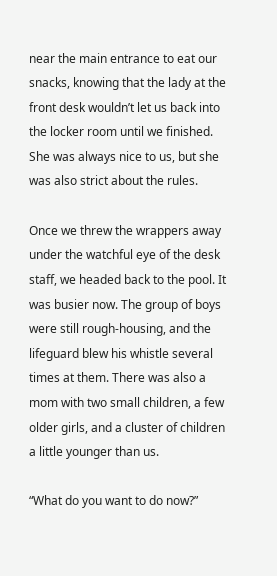near the main entrance to eat our snacks, knowing that the lady at the front desk wouldn’t let us back into the locker room until we finished. She was always nice to us, but she was also strict about the rules.

Once we threw the wrappers away under the watchful eye of the desk staff, we headed back to the pool. It was busier now. The group of boys were still rough-housing, and the lifeguard blew his whistle several times at them. There was also a mom with two small children, a few older girls, and a cluster of children a little younger than us.

“What do you want to do now?”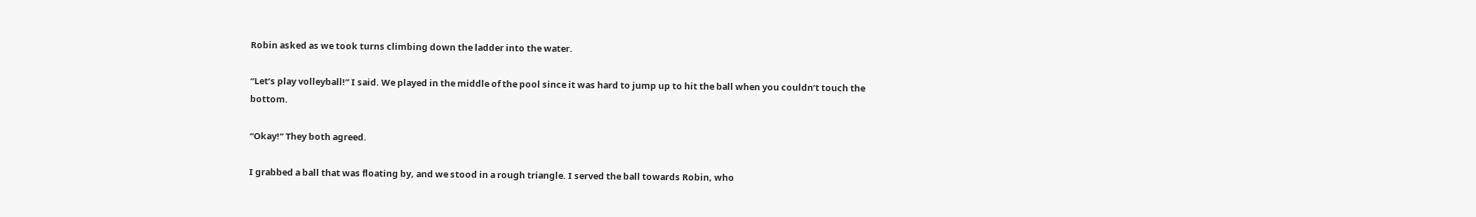Robin asked as we took turns climbing down the ladder into the water.

“Let’s play volleyball!” I said. We played in the middle of the pool since it was hard to jump up to hit the ball when you couldn’t touch the bottom.

“Okay!” They both agreed.

I grabbed a ball that was floating by, and we stood in a rough triangle. I served the ball towards Robin, who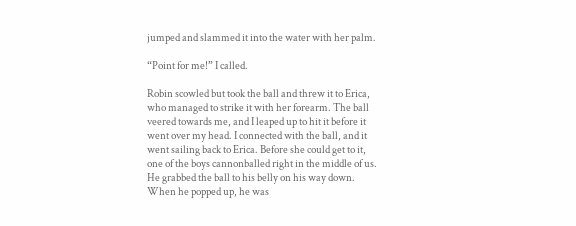jumped and slammed it into the water with her palm.

“Point for me!” I called.

Robin scowled but took the ball and threw it to Erica, who managed to strike it with her forearm. The ball veered towards me, and I leaped up to hit it before it went over my head. I connected with the ball, and it went sailing back to Erica. Before she could get to it, one of the boys cannonballed right in the middle of us. He grabbed the ball to his belly on his way down. When he popped up, he was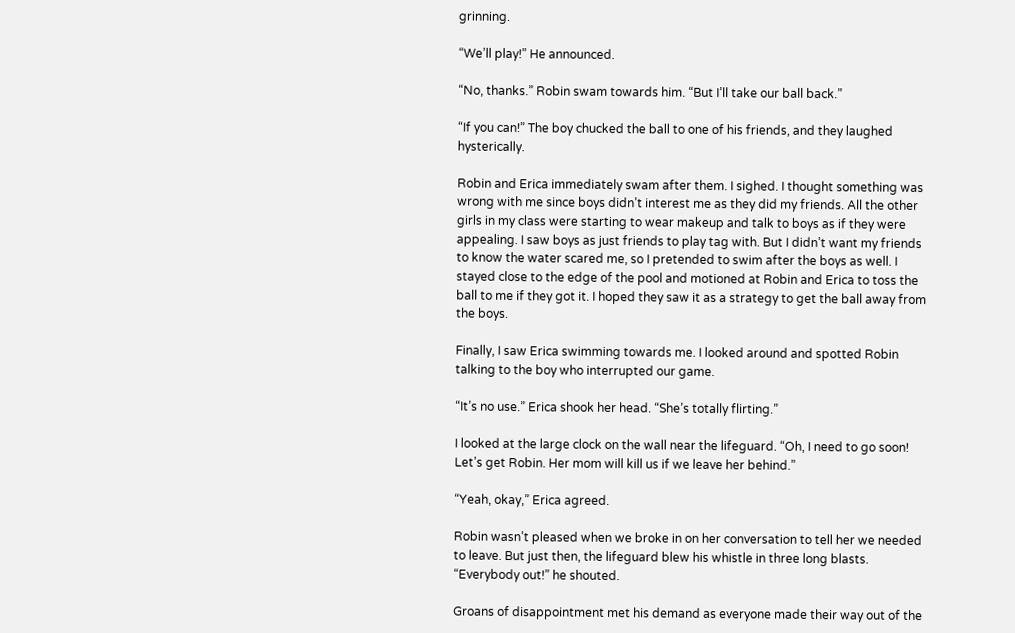grinning.

“We’ll play!” He announced.

“No, thanks.” Robin swam towards him. “But I’ll take our ball back.”

“If you can!” The boy chucked the ball to one of his friends, and they laughed hysterically.

Robin and Erica immediately swam after them. I sighed. I thought something was wrong with me since boys didn’t interest me as they did my friends. All the other girls in my class were starting to wear makeup and talk to boys as if they were appealing. I saw boys as just friends to play tag with. But I didn’t want my friends to know the water scared me, so I pretended to swim after the boys as well. I stayed close to the edge of the pool and motioned at Robin and Erica to toss the ball to me if they got it. I hoped they saw it as a strategy to get the ball away from the boys.

Finally, I saw Erica swimming towards me. I looked around and spotted Robin talking to the boy who interrupted our game.

“It’s no use.” Erica shook her head. “She’s totally flirting.”

I looked at the large clock on the wall near the lifeguard. “Oh, I need to go soon! Let’s get Robin. Her mom will kill us if we leave her behind.”

“Yeah, okay,” Erica agreed.

Robin wasn’t pleased when we broke in on her conversation to tell her we needed to leave. But just then, the lifeguard blew his whistle in three long blasts. “Everybody out!” he shouted.

Groans of disappointment met his demand as everyone made their way out of the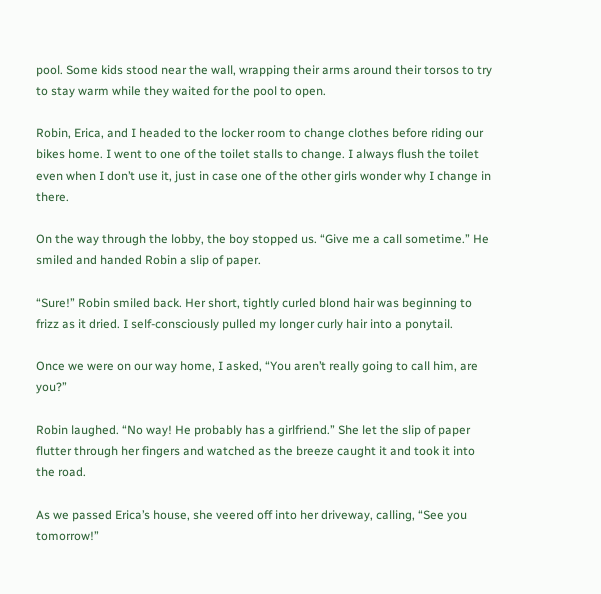pool. Some kids stood near the wall, wrapping their arms around their torsos to try to stay warm while they waited for the pool to open.

Robin, Erica, and I headed to the locker room to change clothes before riding our bikes home. I went to one of the toilet stalls to change. I always flush the toilet even when I don’t use it, just in case one of the other girls wonder why I change in there.

On the way through the lobby, the boy stopped us. “Give me a call sometime.” He smiled and handed Robin a slip of paper.

“Sure!” Robin smiled back. Her short, tightly curled blond hair was beginning to frizz as it dried. I self-consciously pulled my longer curly hair into a ponytail.

Once we were on our way home, I asked, “You aren’t really going to call him, are you?”

Robin laughed. “No way! He probably has a girlfriend.” She let the slip of paper flutter through her fingers and watched as the breeze caught it and took it into the road.

As we passed Erica’s house, she veered off into her driveway, calling, “See you tomorrow!”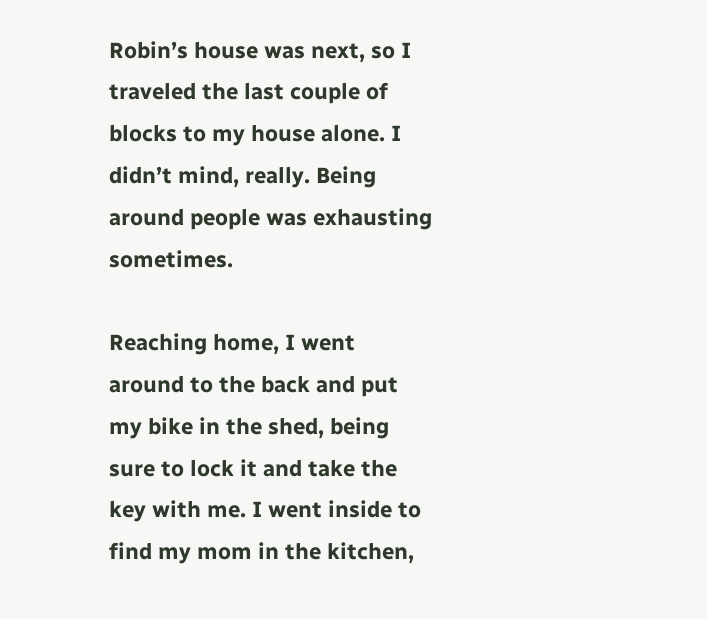Robin’s house was next, so I traveled the last couple of blocks to my house alone. I didn’t mind, really. Being around people was exhausting sometimes.

Reaching home, I went around to the back and put my bike in the shed, being sure to lock it and take the key with me. I went inside to find my mom in the kitchen,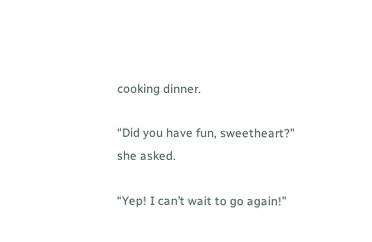cooking dinner.

“Did you have fun, sweetheart?” she asked.

“Yep! I can’t wait to go again!”